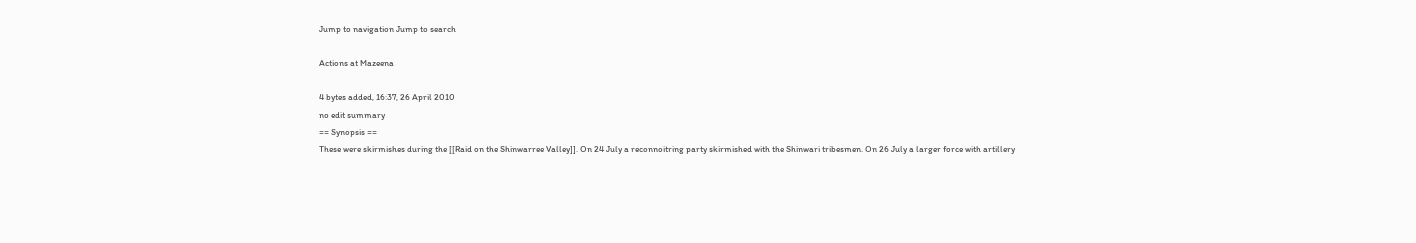Jump to navigation Jump to search

Actions at Mazeena

4 bytes added, 16:37, 26 April 2010
no edit summary
== Synopsis ==
These were skirmishes during the [[Raid on the Shinwarree Valley]]. On 24 July a reconnoitring party skirmished with the Shinwari tribesmen. On 26 July a larger force with artillery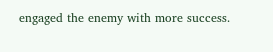engaged the enemy with more success.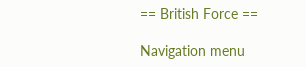== British Force ==

Navigation menu